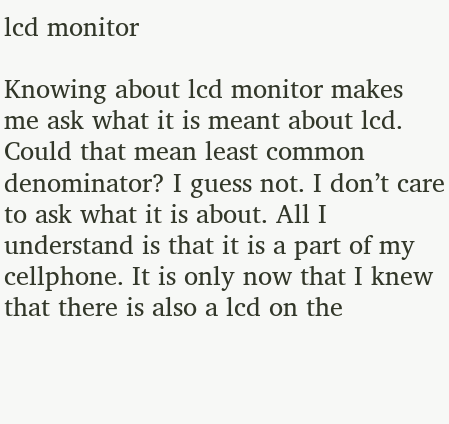lcd monitor

Knowing about lcd monitor makes me ask what it is meant about lcd. Could that mean least common denominator? I guess not. I don’t care to ask what it is about. All I understand is that it is a part of my cellphone. It is only now that I knew that there is also a lcd on the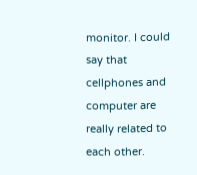monitor. I could say that cellphones and computer are really related to each other.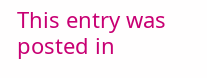This entry was posted in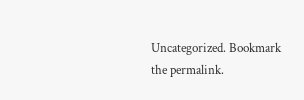Uncategorized. Bookmark the permalink.